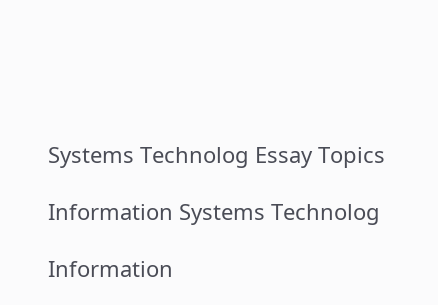Systems Technolog Essay Topics

Information Systems Technolog

Information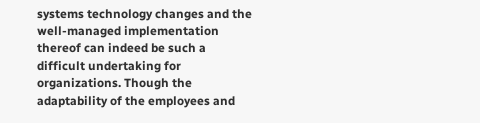systems technology changes and the well-managed implementation thereof can indeed be such a difficult undertaking for organizations. Though the adaptability of the employees and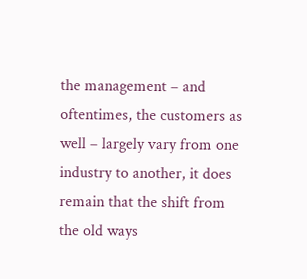the management – and oftentimes, the customers as well – largely vary from one industry to another, it does remain that the shift from the old ways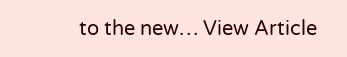to the new… View Article